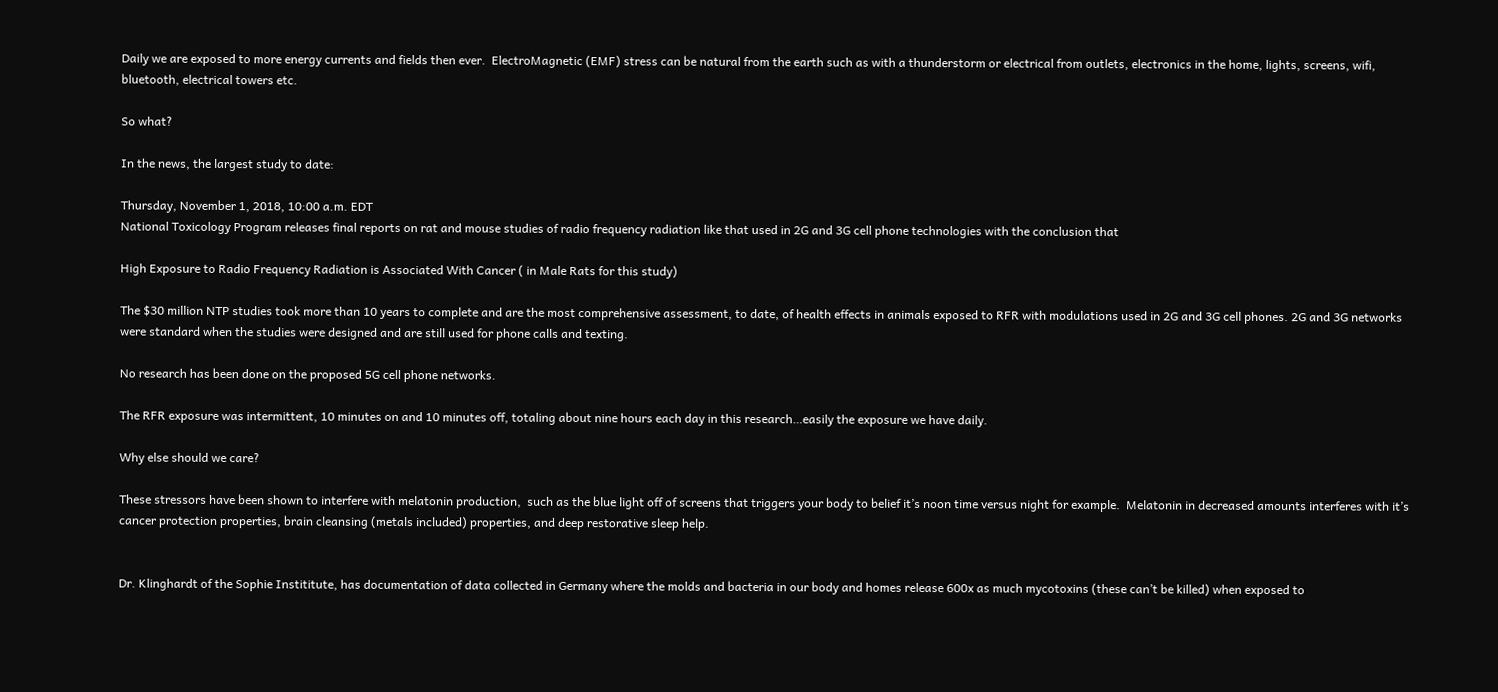Daily we are exposed to more energy currents and fields then ever.  ElectroMagnetic (EMF) stress can be natural from the earth such as with a thunderstorm or electrical from outlets, electronics in the home, lights, screens, wifi, bluetooth, electrical towers etc.

So what?

In the news, the largest study to date:

Thursday, November 1, 2018, 10:00 a.m. EDT
National Toxicology Program releases final reports on rat and mouse studies of radio frequency radiation like that used in 2G and 3G cell phone technologies with the conclusion that

High Exposure to Radio Frequency Radiation is Associated With Cancer ( in Male Rats for this study)

The $30 million NTP studies took more than 10 years to complete and are the most comprehensive assessment, to date, of health effects in animals exposed to RFR with modulations used in 2G and 3G cell phones. 2G and 3G networks were standard when the studies were designed and are still used for phone calls and texting.

No research has been done on the proposed 5G cell phone networks.

The RFR exposure was intermittent, 10 minutes on and 10 minutes off, totaling about nine hours each day in this research…easily the exposure we have daily.

Why else should we care?

These stressors have been shown to interfere with melatonin production,  such as the blue light off of screens that triggers your body to belief it’s noon time versus night for example.  Melatonin in decreased amounts interferes with it’s cancer protection properties, brain cleansing (metals included) properties, and deep restorative sleep help.


Dr. Klinghardt of the Sophie Instititute, has documentation of data collected in Germany where the molds and bacteria in our body and homes release 600x as much mycotoxins (these can’t be killed) when exposed to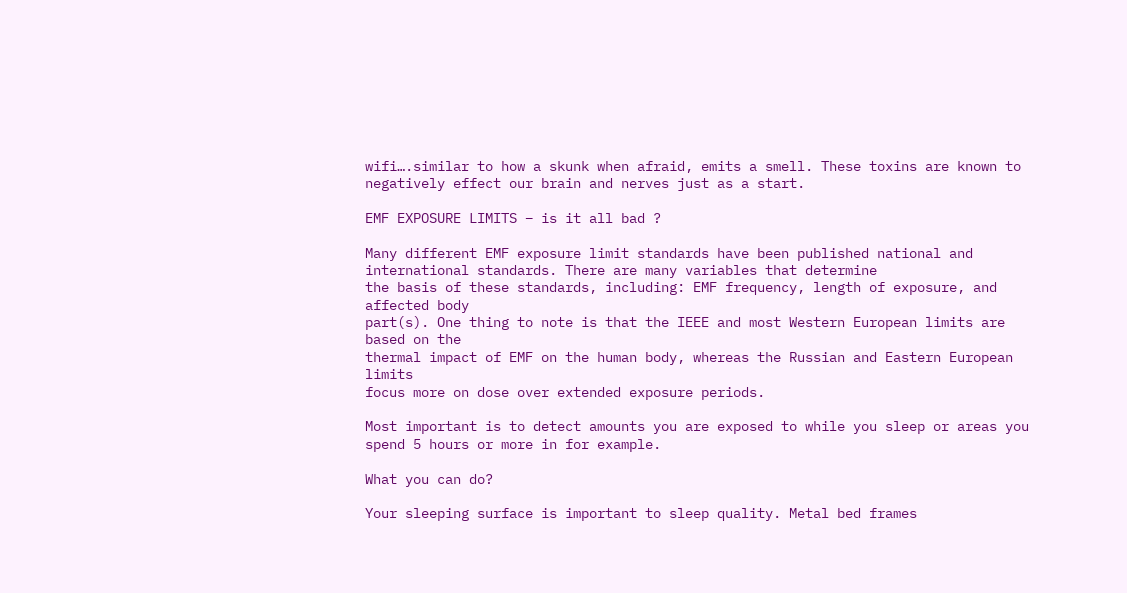wifi….similar to how a skunk when afraid, emits a smell. These toxins are known to negatively effect our brain and nerves just as a start.

EMF EXPOSURE LIMITS – is it all bad ?

Many different EMF exposure limit standards have been published national and international standards. There are many variables that determine
the basis of these standards, including: EMF frequency, length of exposure, and affected body
part(s). One thing to note is that the IEEE and most Western European limits are based on the
thermal impact of EMF on the human body, whereas the Russian and Eastern European limits
focus more on dose over extended exposure periods.

Most important is to detect amounts you are exposed to while you sleep or areas you spend 5 hours or more in for example.

What you can do?

Your sleeping surface is important to sleep quality. Metal bed frames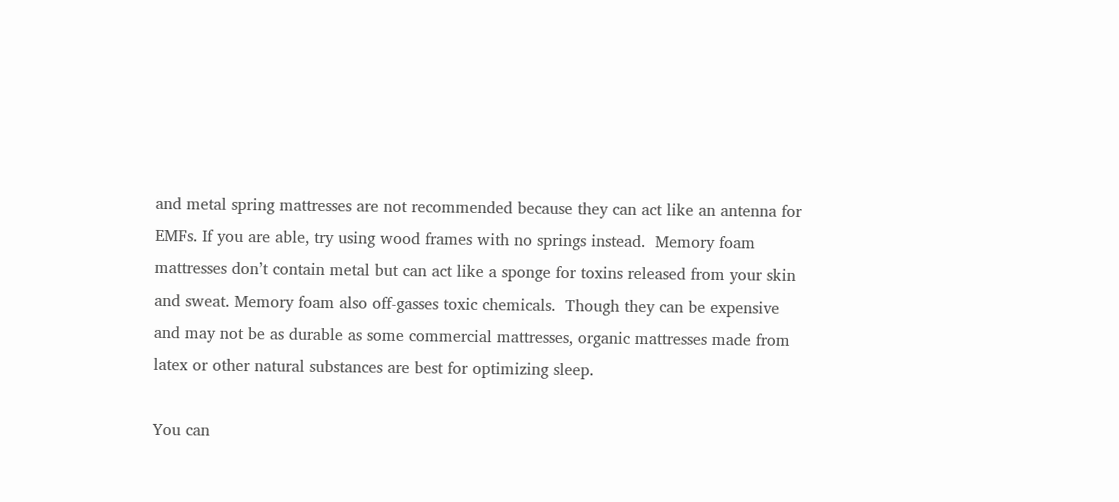and metal spring mattresses are not recommended because they can act like an antenna for EMFs. If you are able, try using wood frames with no springs instead.  Memory foam mattresses don’t contain metal but can act like a sponge for toxins released from your skin and sweat. Memory foam also off-gasses toxic chemicals.  Though they can be expensive and may not be as durable as some commercial mattresses, organic mattresses made from latex or other natural substances are best for optimizing sleep.

You can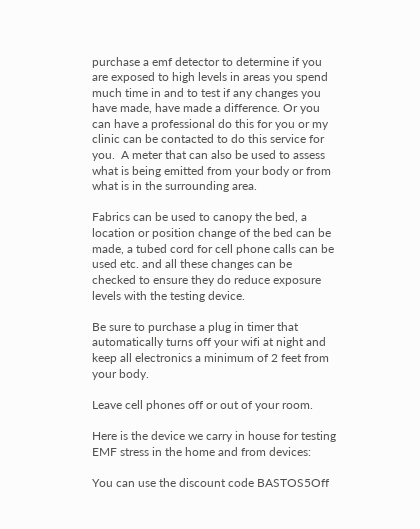purchase a emf detector to determine if you are exposed to high levels in areas you spend much time in and to test if any changes you have made, have made a difference. Or you can have a professional do this for you or my clinic can be contacted to do this service for you.  A meter that can also be used to assess what is being emitted from your body or from what is in the surrounding area.

Fabrics can be used to canopy the bed, a location or position change of the bed can be made, a tubed cord for cell phone calls can be used etc. and all these changes can be checked to ensure they do reduce exposure levels with the testing device.

Be sure to purchase a plug in timer that automatically turns off your wifi at night and keep all electronics a minimum of 2 feet from your body.

Leave cell phones off or out of your room.

Here is the device we carry in house for testing EMF stress in the home and from devices:

You can use the discount code BASTOS5Off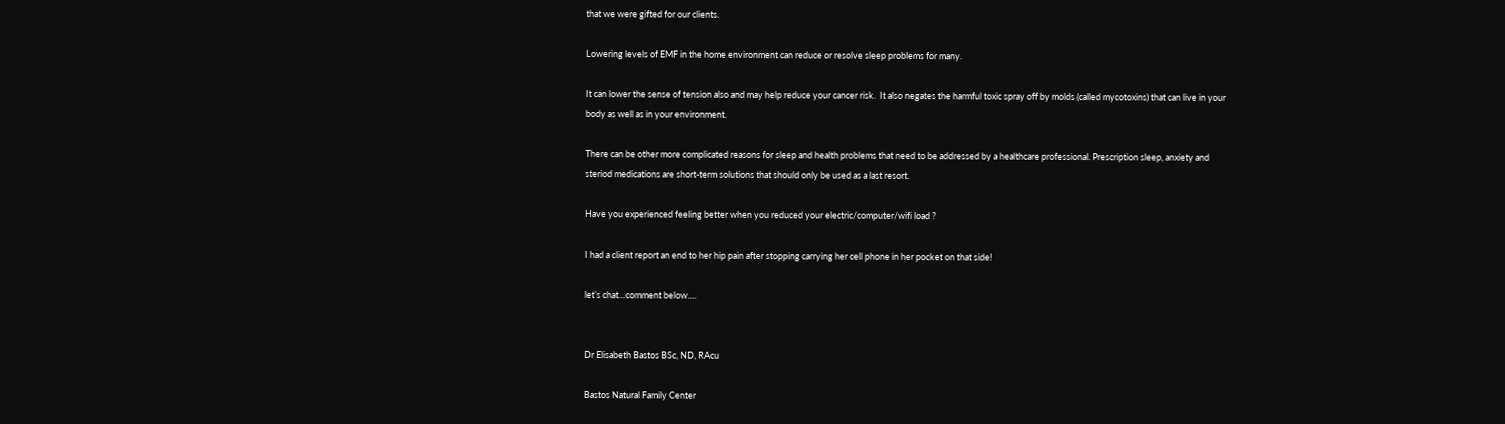that we were gifted for our clients.

Lowering levels of EMF in the home environment can reduce or resolve sleep problems for many.

It can lower the sense of tension also and may help reduce your cancer risk.  It also negates the harmful toxic spray off by molds (called mycotoxins) that can live in your body as well as in your environment.

There can be other more complicated reasons for sleep and health problems that need to be addressed by a healthcare professional. Prescription sleep, anxiety and steriod medications are short-term solutions that should only be used as a last resort.

Have you experienced feeling better when you reduced your electric/computer/wifi load ?

I had a client report an end to her hip pain after stopping carrying her cell phone in her pocket on that side!

let’s chat…comment below….


Dr Elisabeth Bastos BSc, ND, RAcu

Bastos Natural Family Center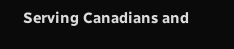Serving Canadians and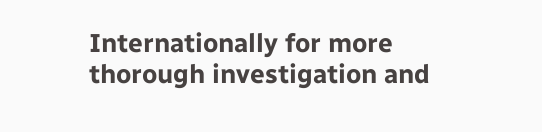Internationally for more thorough investigation and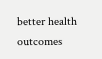better health outcomes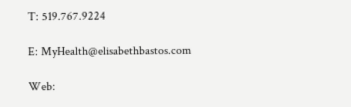T: 519.767.9224

E: MyHealth@elisabethbastos.com

Web: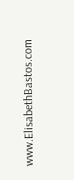www.ElisabethBastos.com